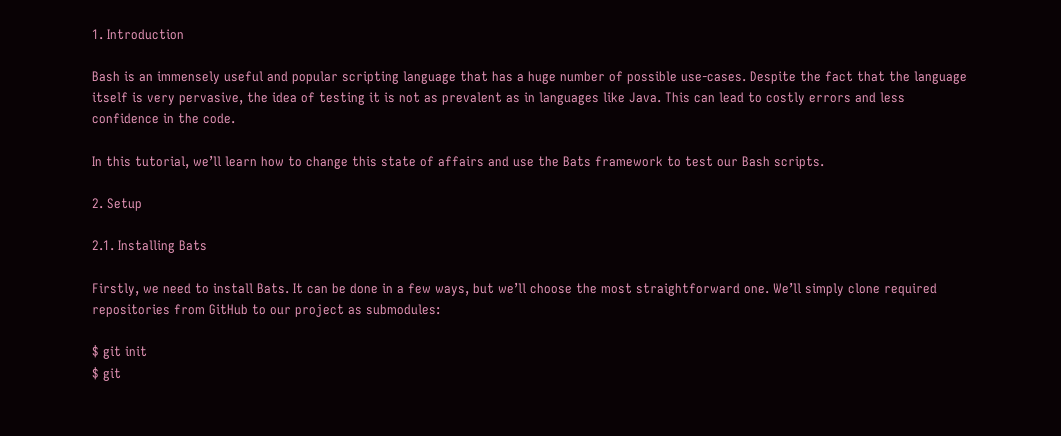1. Introduction

Bash is an immensely useful and popular scripting language that has a huge number of possible use-cases. Despite the fact that the language itself is very pervasive, the idea of testing it is not as prevalent as in languages like Java. This can lead to costly errors and less confidence in the code.

In this tutorial, we’ll learn how to change this state of affairs and use the Bats framework to test our Bash scripts.

2. Setup

2.1. Installing Bats

Firstly, we need to install Bats. It can be done in a few ways, but we’ll choose the most straightforward one. We’ll simply clone required repositories from GitHub to our project as submodules:

$ git init
$ git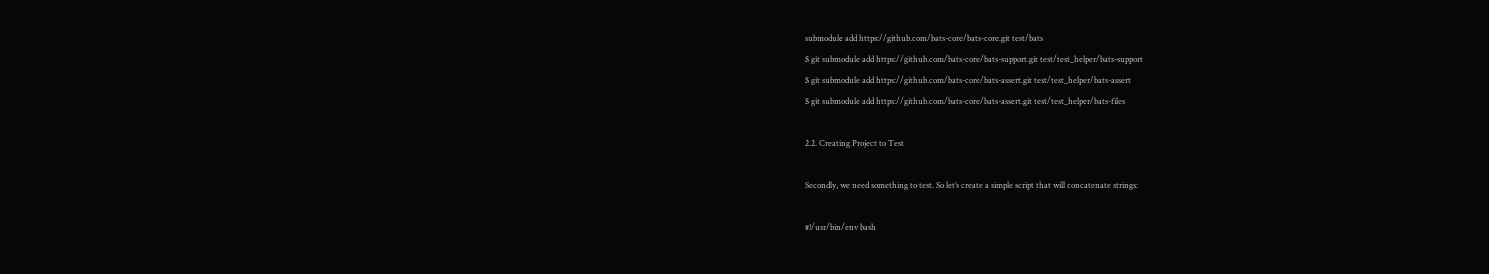submodule add https://github.com/bats-core/bats-core.git test/bats
$ git submodule add https://github.com/bats-core/bats-support.git test/test_helper/bats-support
$ git submodule add https://github.com/bats-core/bats-assert.git test/test_helper/bats-assert
$ git submodule add https://github.com/bats-core/bats-assert.git test/test_helper/bats-files

2.2. Creating Project to Test

Secondly, we need something to test. So let’s create a simple script that will concatenate strings:

#!/usr/bin/env bash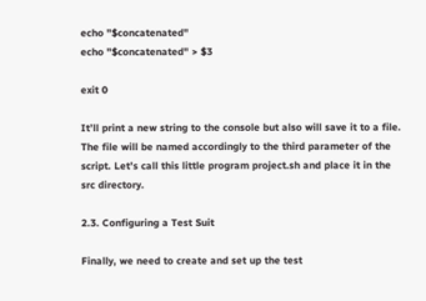echo "$concatenated"
echo "$concatenated" > $3

exit 0

It’ll print a new string to the console but also will save it to a file. The file will be named accordingly to the third parameter of the script. Let’s call this little program project.sh and place it in the src directory.

2.3. Configuring a Test Suit

Finally, we need to create and set up the test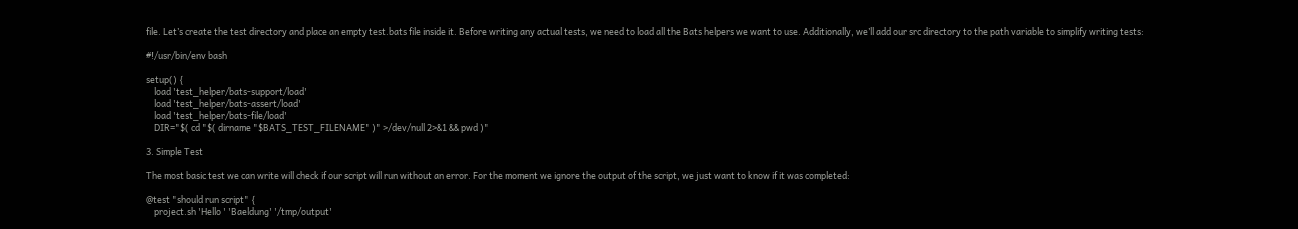file. Let’s create the test directory and place an empty test.bats file inside it. Before writing any actual tests, we need to load all the Bats helpers we want to use. Additionally, we’ll add our src directory to the path variable to simplify writing tests:

#!/usr/bin/env bash

setup() {
    load 'test_helper/bats-support/load'
    load 'test_helper/bats-assert/load'
    load 'test_helper/bats-file/load'
    DIR="$( cd "$( dirname "$BATS_TEST_FILENAME" )" >/dev/null 2>&1 && pwd )"

3. Simple Test

The most basic test we can write will check if our script will run without an error. For the moment we ignore the output of the script, we just want to know if it was completed:

@test "should run script" {
    project.sh 'Hello ' 'Baeldung' '/tmp/output'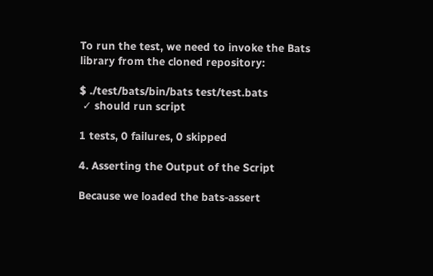To run the test, we need to invoke the Bats library from the cloned repository:

$ ./test/bats/bin/bats test/test.bats
 ✓ should run script

1 tests, 0 failures, 0 skipped

4. Asserting the Output of the Script

Because we loaded the bats-assert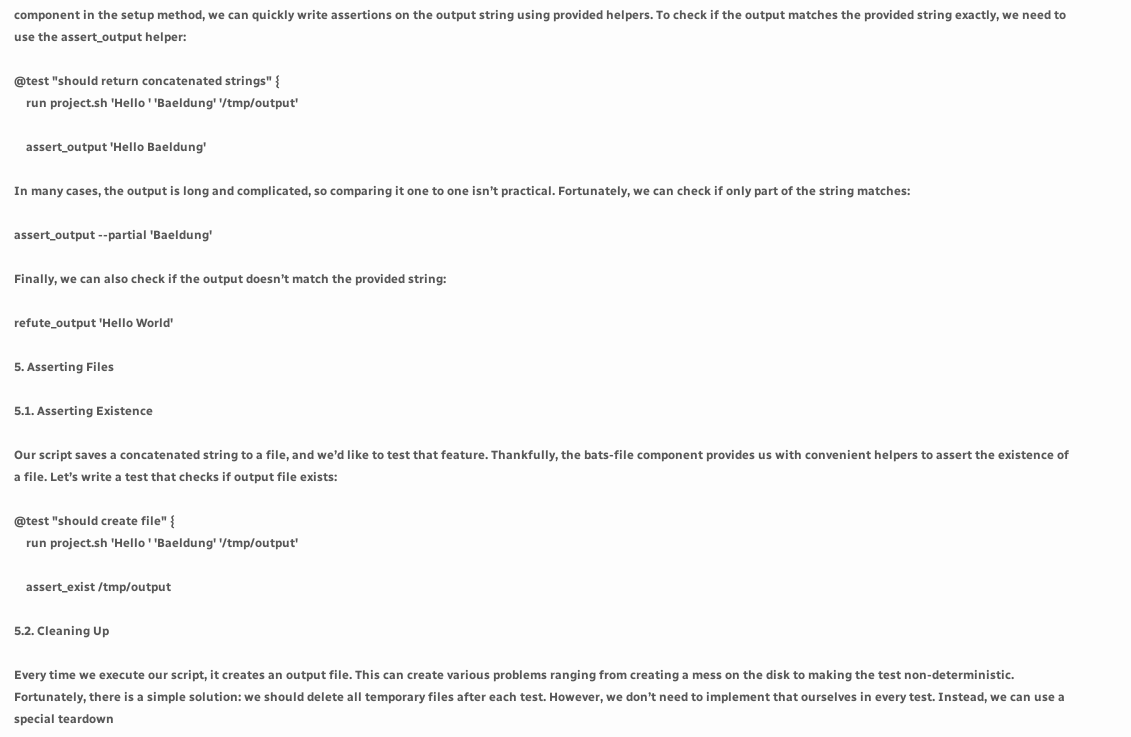component in the setup method, we can quickly write assertions on the output string using provided helpers. To check if the output matches the provided string exactly, we need to use the assert_output helper:

@test "should return concatenated strings" {
    run project.sh 'Hello ' 'Baeldung' '/tmp/output'

    assert_output 'Hello Baeldung'

In many cases, the output is long and complicated, so comparing it one to one isn’t practical. Fortunately, we can check if only part of the string matches:

assert_output --partial 'Baeldung'

Finally, we can also check if the output doesn’t match the provided string:

refute_output 'Hello World'

5. Asserting Files

5.1. Asserting Existence

Our script saves a concatenated string to a file, and we’d like to test that feature. Thankfully, the bats-file component provides us with convenient helpers to assert the existence of a file. Let’s write a test that checks if output file exists:

@test "should create file" {
    run project.sh 'Hello ' 'Baeldung' '/tmp/output'

    assert_exist /tmp/output

5.2. Cleaning Up

Every time we execute our script, it creates an output file. This can create various problems ranging from creating a mess on the disk to making the test non-deterministic. Fortunately, there is a simple solution: we should delete all temporary files after each test. However, we don’t need to implement that ourselves in every test. Instead, we can use a special teardown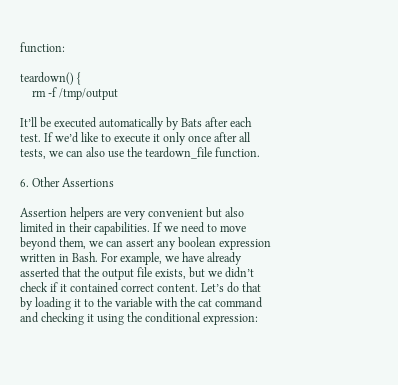function:

teardown() {
    rm -f /tmp/output

It’ll be executed automatically by Bats after each test. If we’d like to execute it only once after all tests, we can also use the teardown_file function.

6. Other Assertions

Assertion helpers are very convenient but also limited in their capabilities. If we need to move beyond them, we can assert any boolean expression written in Bash. For example, we have already asserted that the output file exists, but we didn’t check if it contained correct content. Let’s do that by loading it to the variable with the cat command and checking it using the conditional expression: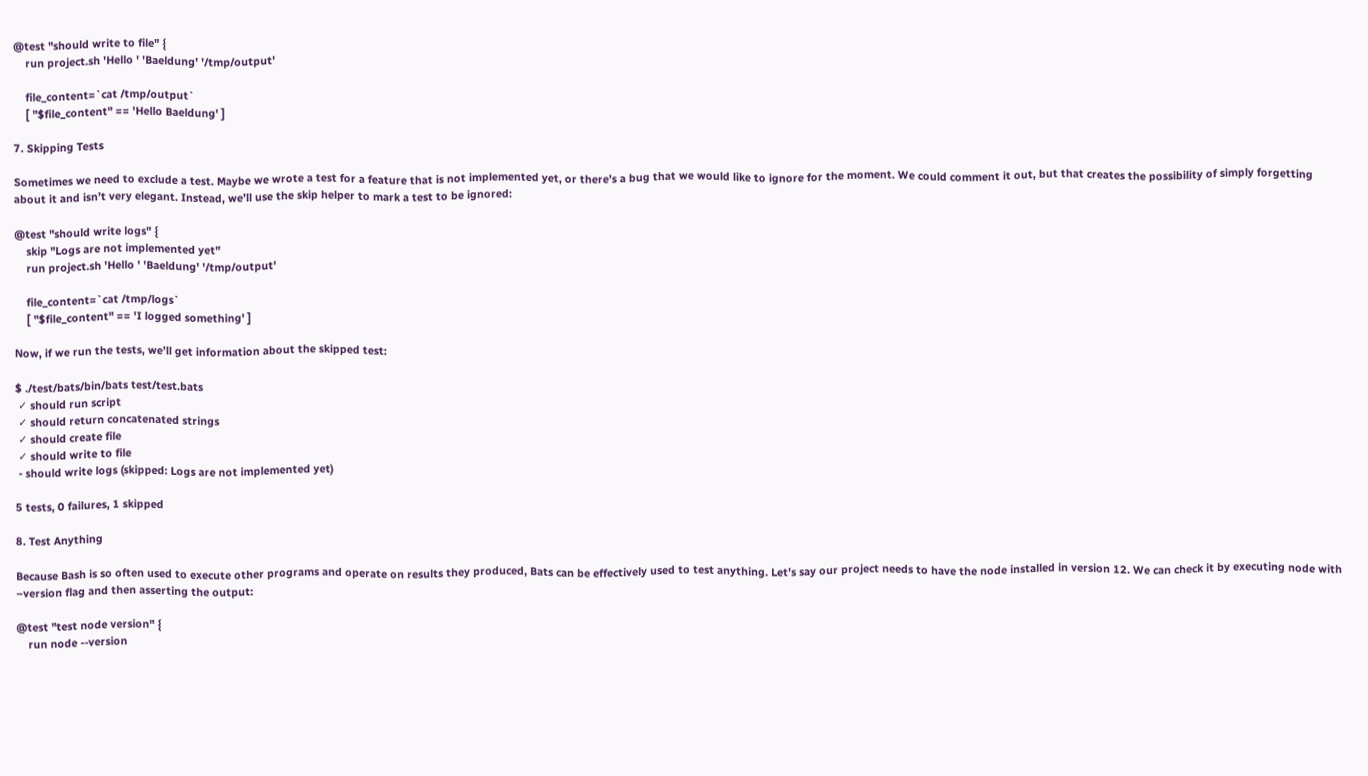@test "should write to file" {
    run project.sh 'Hello ' 'Baeldung' '/tmp/output'

    file_content=`cat /tmp/output`
    [ "$file_content" == 'Hello Baeldung' ]

7. Skipping Tests

Sometimes we need to exclude a test. Maybe we wrote a test for a feature that is not implemented yet, or there’s a bug that we would like to ignore for the moment. We could comment it out, but that creates the possibility of simply forgetting about it and isn’t very elegant. Instead, we’ll use the skip helper to mark a test to be ignored:

@test "should write logs" {
    skip "Logs are not implemented yet"
    run project.sh 'Hello ' 'Baeldung' '/tmp/output'

    file_content=`cat /tmp/logs`
    [ "$file_content" == 'I logged something' ]

Now, if we run the tests, we’ll get information about the skipped test:

$ ./test/bats/bin/bats test/test.bats
 ✓ should run script
 ✓ should return concatenated strings
 ✓ should create file
 ✓ should write to file
 - should write logs (skipped: Logs are not implemented yet)

5 tests, 0 failures, 1 skipped

8. Test Anything

Because Bash is so often used to execute other programs and operate on results they produced, Bats can be effectively used to test anything. Let’s say our project needs to have the node installed in version 12. We can check it by executing node with –version flag and then asserting the output:

@test "test node version" {
    run node --version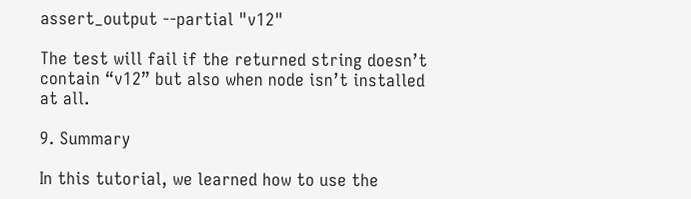assert_output --partial "v12"

The test will fail if the returned string doesn’t contain “v12” but also when node isn’t installed at all.

9. Summary

In this tutorial, we learned how to use the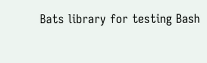Bats library for testing Bash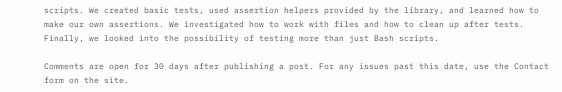scripts. We created basic tests, used assertion helpers provided by the library, and learned how to make our own assertions. We investigated how to work with files and how to clean up after tests. Finally, we looked into the possibility of testing more than just Bash scripts.

Comments are open for 30 days after publishing a post. For any issues past this date, use the Contact form on the site.